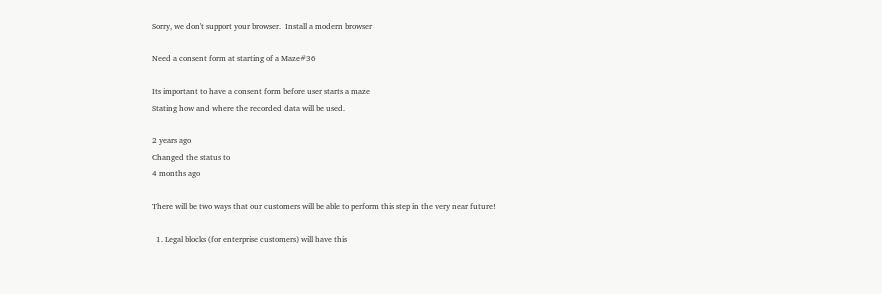Sorry, we don't support your browser.  Install a modern browser

Need a consent form at starting of a Maze#36

Its important to have a consent form before user starts a maze
Stating how and where the recorded data will be used.

2 years ago
Changed the status to
4 months ago

There will be two ways that our customers will be able to perform this step in the very near future!

  1. Legal blocks (for enterprise customers) will have this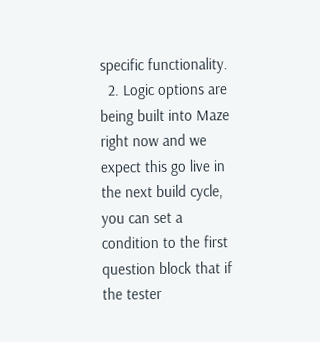specific functionality.
  2. Logic options are being built into Maze right now and we expect this go live in the next build cycle, you can set a condition to the first question block that if the tester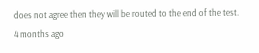does not agree then they will be routed to the end of the test.
4 months ago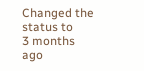Changed the status to
3 months ago